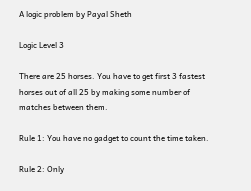A logic problem by Payal Sheth

Logic Level 3

There are 25 horses. You have to get first 3 fastest horses out of all 25 by making some number of matches between them.

Rule 1: You have no gadget to count the time taken.

Rule 2: Only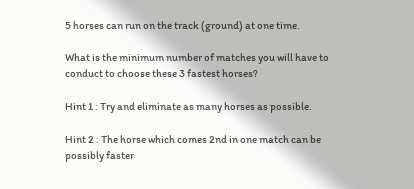5 horses can run on the track (ground) at one time.

What is the minimum number of matches you will have to conduct to choose these 3 fastest horses?

Hint 1 : Try and eliminate as many horses as possible.

Hint 2 : The horse which comes 2nd in one match can be possibly faster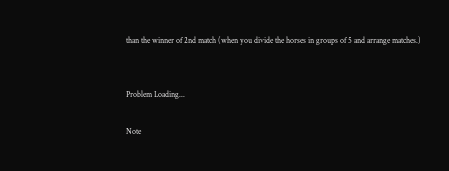than the winner of 2nd match (when you divide the horses in groups of 5 and arrange matches.)


Problem Loading...

Note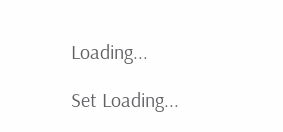Loading...

Set Loading...